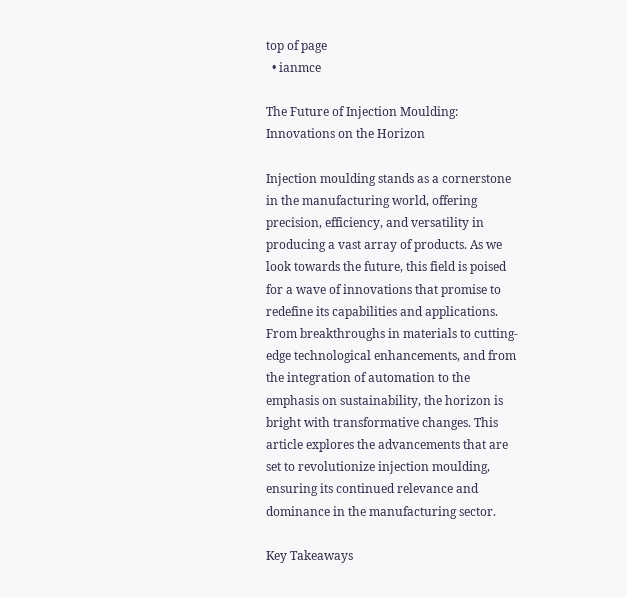top of page
  • ianmce

The Future of Injection Moulding: Innovations on the Horizon

Injection moulding stands as a cornerstone in the manufacturing world, offering precision, efficiency, and versatility in producing a vast array of products. As we look towards the future, this field is poised for a wave of innovations that promise to redefine its capabilities and applications. From breakthroughs in materials to cutting-edge technological enhancements, and from the integration of automation to the emphasis on sustainability, the horizon is bright with transformative changes. This article explores the advancements that are set to revolutionize injection moulding, ensuring its continued relevance and dominance in the manufacturing sector.

Key Takeaways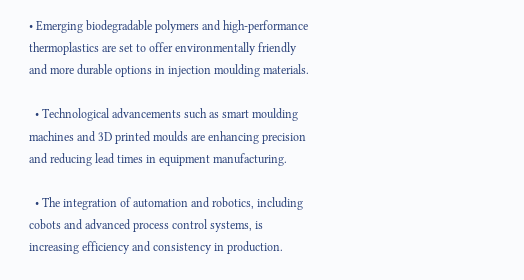• Emerging biodegradable polymers and high-performance thermoplastics are set to offer environmentally friendly and more durable options in injection moulding materials.

  • Technological advancements such as smart moulding machines and 3D printed moulds are enhancing precision and reducing lead times in equipment manufacturing.

  • The integration of automation and robotics, including cobots and advanced process control systems, is increasing efficiency and consistency in production.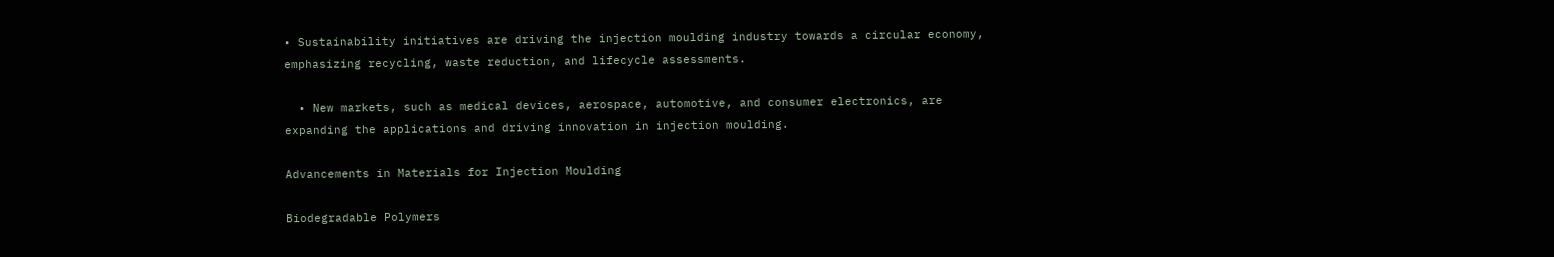• Sustainability initiatives are driving the injection moulding industry towards a circular economy, emphasizing recycling, waste reduction, and lifecycle assessments.

  • New markets, such as medical devices, aerospace, automotive, and consumer electronics, are expanding the applications and driving innovation in injection moulding.

Advancements in Materials for Injection Moulding

Biodegradable Polymers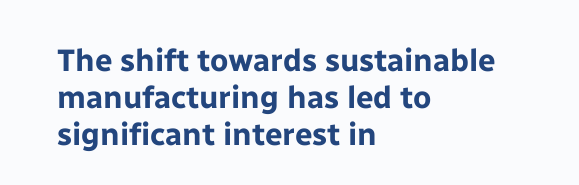The shift towards sustainable manufacturing has led to significant interest in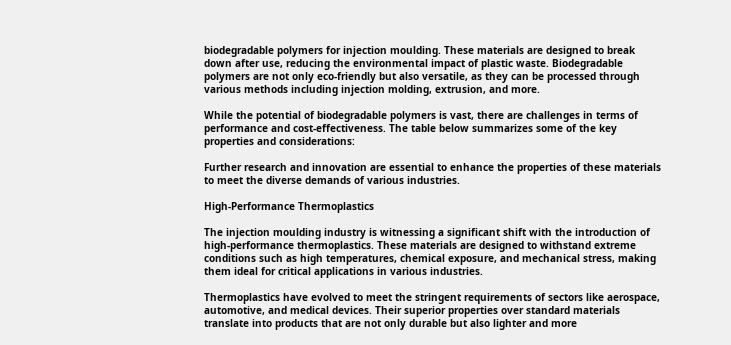biodegradable polymers for injection moulding. These materials are designed to break down after use, reducing the environmental impact of plastic waste. Biodegradable polymers are not only eco-friendly but also versatile, as they can be processed through various methods including injection molding, extrusion, and more.

While the potential of biodegradable polymers is vast, there are challenges in terms of performance and cost-effectiveness. The table below summarizes some of the key properties and considerations:

Further research and innovation are essential to enhance the properties of these materials to meet the diverse demands of various industries.

High-Performance Thermoplastics

The injection moulding industry is witnessing a significant shift with the introduction of high-performance thermoplastics. These materials are designed to withstand extreme conditions such as high temperatures, chemical exposure, and mechanical stress, making them ideal for critical applications in various industries.

Thermoplastics have evolved to meet the stringent requirements of sectors like aerospace, automotive, and medical devices. Their superior properties over standard materials translate into products that are not only durable but also lighter and more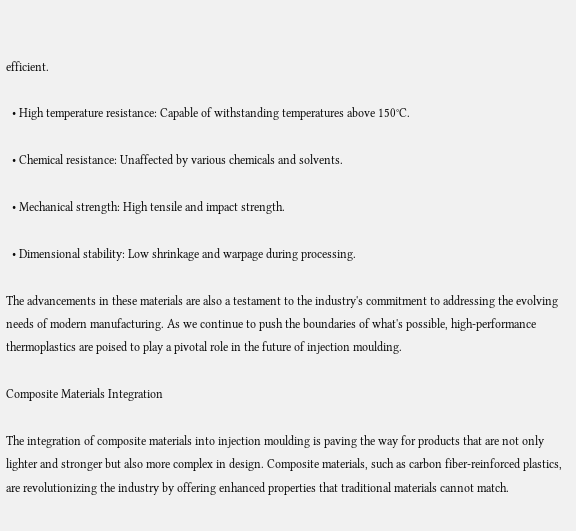efficient.

  • High temperature resistance: Capable of withstanding temperatures above 150°C.

  • Chemical resistance: Unaffected by various chemicals and solvents.

  • Mechanical strength: High tensile and impact strength.

  • Dimensional stability: Low shrinkage and warpage during processing.

The advancements in these materials are also a testament to the industry's commitment to addressing the evolving needs of modern manufacturing. As we continue to push the boundaries of what's possible, high-performance thermoplastics are poised to play a pivotal role in the future of injection moulding.

Composite Materials Integration

The integration of composite materials into injection moulding is paving the way for products that are not only lighter and stronger but also more complex in design. Composite materials, such as carbon fiber-reinforced plastics, are revolutionizing the industry by offering enhanced properties that traditional materials cannot match.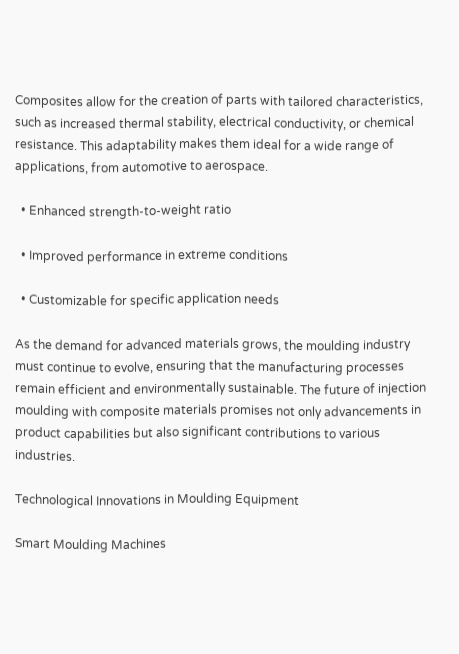Composites allow for the creation of parts with tailored characteristics, such as increased thermal stability, electrical conductivity, or chemical resistance. This adaptability makes them ideal for a wide range of applications, from automotive to aerospace.

  • Enhanced strength-to-weight ratio

  • Improved performance in extreme conditions

  • Customizable for specific application needs

As the demand for advanced materials grows, the moulding industry must continue to evolve, ensuring that the manufacturing processes remain efficient and environmentally sustainable. The future of injection moulding with composite materials promises not only advancements in product capabilities but also significant contributions to various industries.

Technological Innovations in Moulding Equipment

Smart Moulding Machines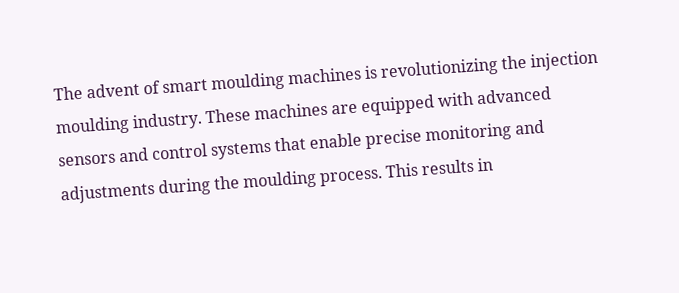The advent of smart moulding machines is revolutionizing the injection moulding industry. These machines are equipped with advanced sensors and control systems that enable precise monitoring and adjustments during the moulding process. This results in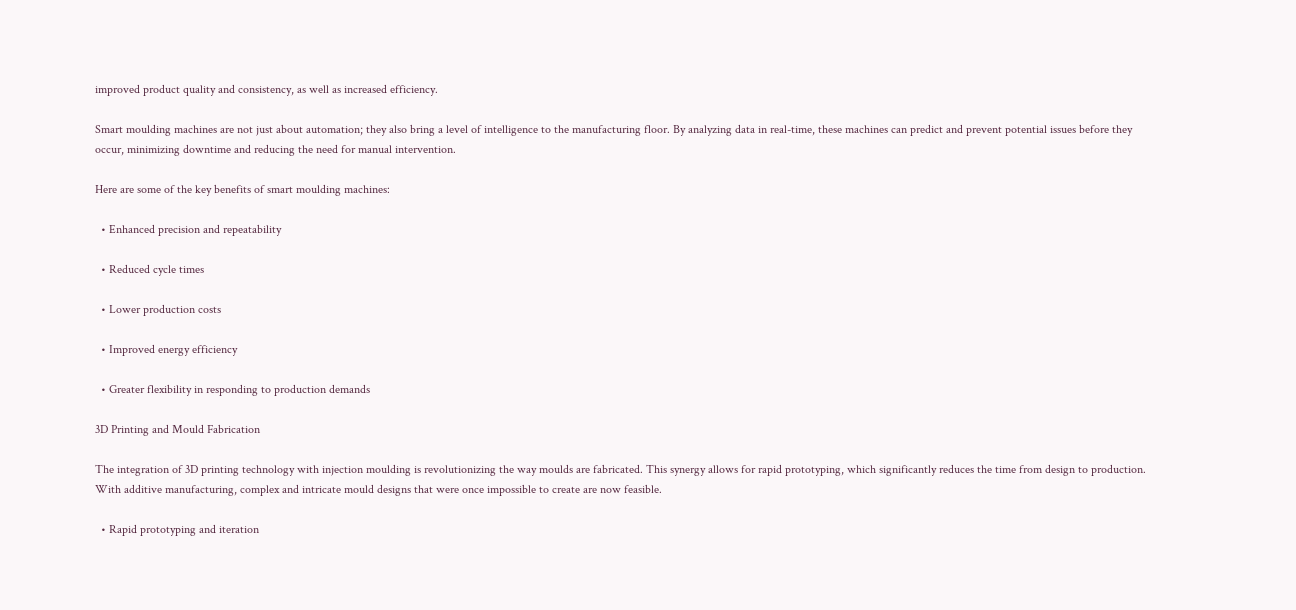improved product quality and consistency, as well as increased efficiency.

Smart moulding machines are not just about automation; they also bring a level of intelligence to the manufacturing floor. By analyzing data in real-time, these machines can predict and prevent potential issues before they occur, minimizing downtime and reducing the need for manual intervention.

Here are some of the key benefits of smart moulding machines:

  • Enhanced precision and repeatability

  • Reduced cycle times

  • Lower production costs

  • Improved energy efficiency

  • Greater flexibility in responding to production demands

3D Printing and Mould Fabrication

The integration of 3D printing technology with injection moulding is revolutionizing the way moulds are fabricated. This synergy allows for rapid prototyping, which significantly reduces the time from design to production. With additive manufacturing, complex and intricate mould designs that were once impossible to create are now feasible.

  • Rapid prototyping and iteration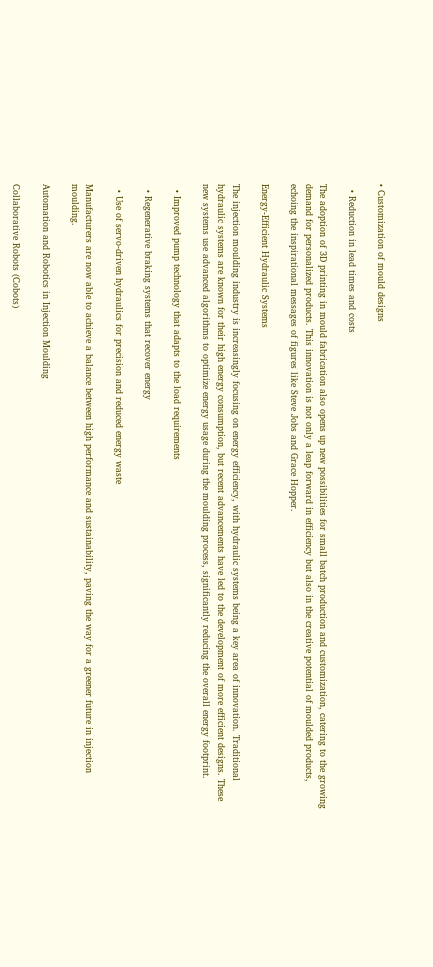• Customization of mould designs

  • Reduction in lead times and costs

The adoption of 3D printing in mould fabrication also opens up new possibilities for small batch production and customization, catering to the growing demand for personalized products. This innovation is not only a leap forward in efficiency but also in the creative potential of moulded products, echoing the inspirational messages of figures like Steve Jobs and Grace Hopper.

Energy-Efficient Hydraulic Systems

The injection moulding industry is increasingly focusing on energy efficiency, with hydraulic systems being a key area of innovation. Traditional hydraulic systems are known for their high energy consumption, but recent advancements have led to the development of more efficient designs. These new systems use advanced algorithms to optimize energy usage during the moulding process, significantly reducing the overall energy footprint.

  • Improved pump technology that adapts to the load requirements

  • Regenerative braking systems that recover energy

  • Use of servo-driven hydraulics for precision and reduced energy waste

Manufacturers are now able to achieve a balance between high performance and sustainability, paving the way for a greener future in injection moulding.

Automation and Robotics in Injection Moulding

Collaborative Robots (Cobots)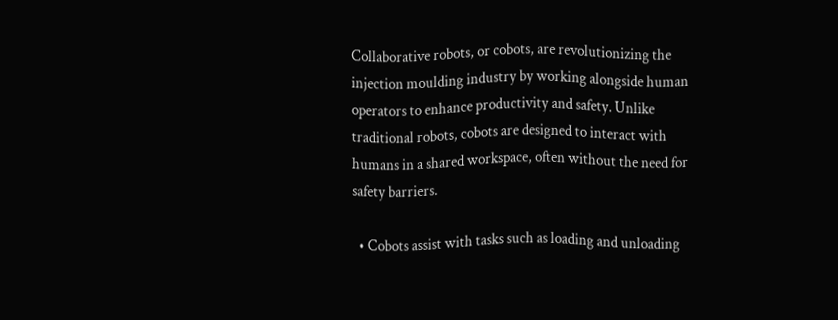Collaborative robots, or cobots, are revolutionizing the injection moulding industry by working alongside human operators to enhance productivity and safety. Unlike traditional robots, cobots are designed to interact with humans in a shared workspace, often without the need for safety barriers.

  • Cobots assist with tasks such as loading and unloading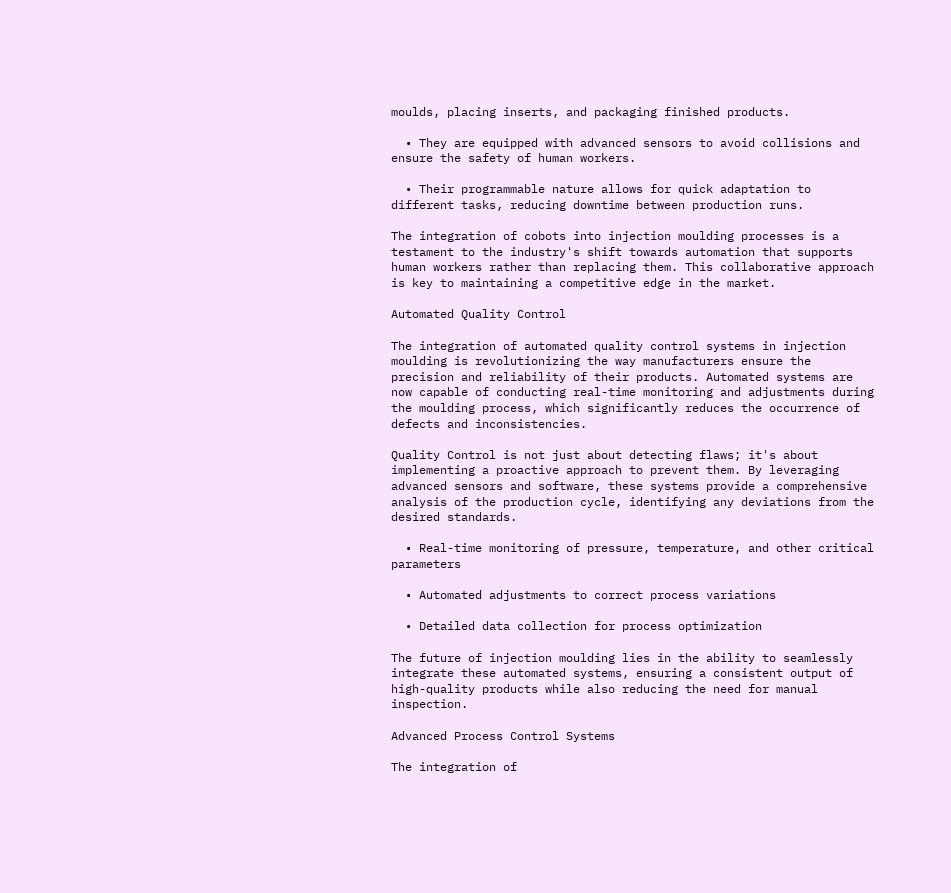moulds, placing inserts, and packaging finished products.

  • They are equipped with advanced sensors to avoid collisions and ensure the safety of human workers.

  • Their programmable nature allows for quick adaptation to different tasks, reducing downtime between production runs.

The integration of cobots into injection moulding processes is a testament to the industry's shift towards automation that supports human workers rather than replacing them. This collaborative approach is key to maintaining a competitive edge in the market.

Automated Quality Control

The integration of automated quality control systems in injection moulding is revolutionizing the way manufacturers ensure the precision and reliability of their products. Automated systems are now capable of conducting real-time monitoring and adjustments during the moulding process, which significantly reduces the occurrence of defects and inconsistencies.

Quality Control is not just about detecting flaws; it's about implementing a proactive approach to prevent them. By leveraging advanced sensors and software, these systems provide a comprehensive analysis of the production cycle, identifying any deviations from the desired standards.

  • Real-time monitoring of pressure, temperature, and other critical parameters

  • Automated adjustments to correct process variations

  • Detailed data collection for process optimization

The future of injection moulding lies in the ability to seamlessly integrate these automated systems, ensuring a consistent output of high-quality products while also reducing the need for manual inspection.

Advanced Process Control Systems

The integration of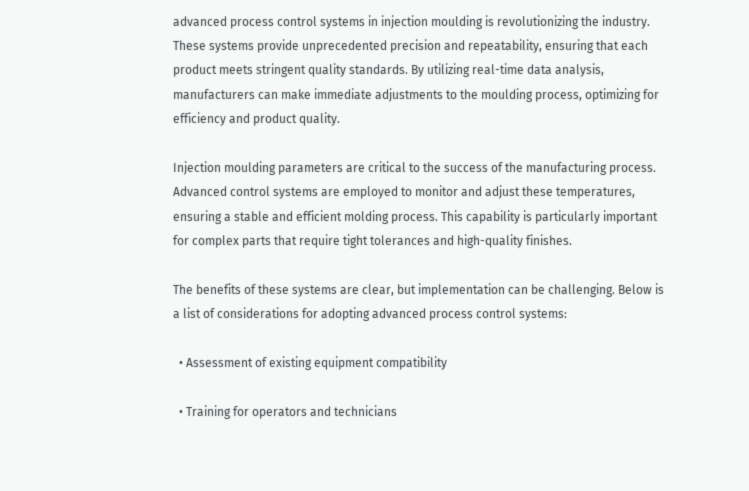advanced process control systems in injection moulding is revolutionizing the industry. These systems provide unprecedented precision and repeatability, ensuring that each product meets stringent quality standards. By utilizing real-time data analysis, manufacturers can make immediate adjustments to the moulding process, optimizing for efficiency and product quality.

Injection moulding parameters are critical to the success of the manufacturing process. Advanced control systems are employed to monitor and adjust these temperatures, ensuring a stable and efficient molding process. This capability is particularly important for complex parts that require tight tolerances and high-quality finishes.

The benefits of these systems are clear, but implementation can be challenging. Below is a list of considerations for adopting advanced process control systems:

  • Assessment of existing equipment compatibility

  • Training for operators and technicians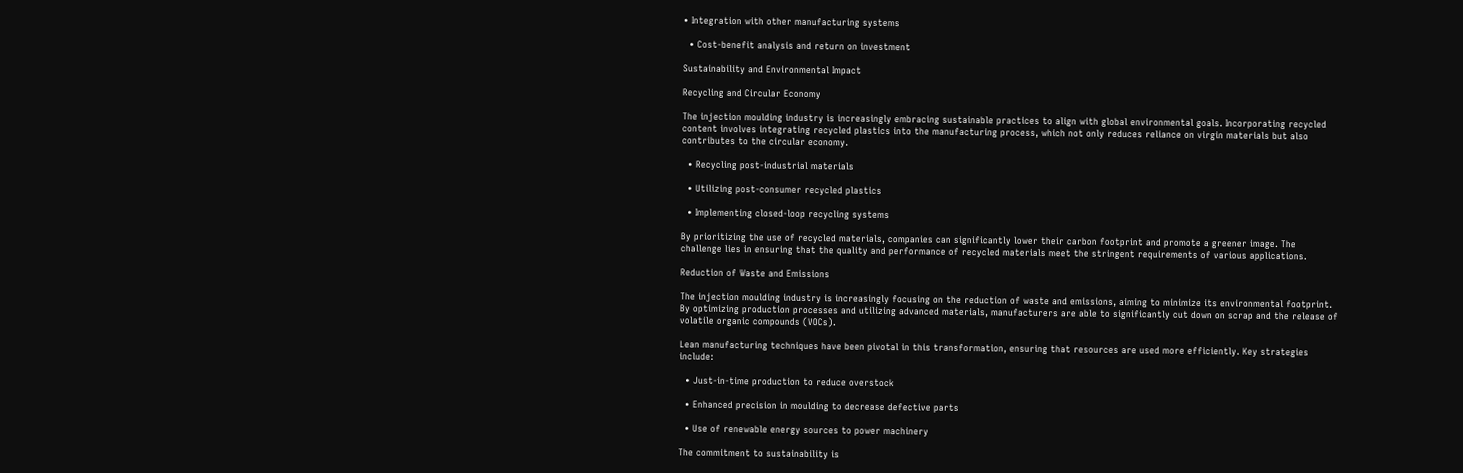• Integration with other manufacturing systems

  • Cost-benefit analysis and return on investment

Sustainability and Environmental Impact

Recycling and Circular Economy

The injection moulding industry is increasingly embracing sustainable practices to align with global environmental goals. Incorporating recycled content involves integrating recycled plastics into the manufacturing process, which not only reduces reliance on virgin materials but also contributes to the circular economy.

  • Recycling post-industrial materials

  • Utilizing post-consumer recycled plastics

  • Implementing closed-loop recycling systems

By prioritizing the use of recycled materials, companies can significantly lower their carbon footprint and promote a greener image. The challenge lies in ensuring that the quality and performance of recycled materials meet the stringent requirements of various applications.

Reduction of Waste and Emissions

The injection moulding industry is increasingly focusing on the reduction of waste and emissions, aiming to minimize its environmental footprint. By optimizing production processes and utilizing advanced materials, manufacturers are able to significantly cut down on scrap and the release of volatile organic compounds (VOCs).

Lean manufacturing techniques have been pivotal in this transformation, ensuring that resources are used more efficiently. Key strategies include:

  • Just-in-time production to reduce overstock

  • Enhanced precision in moulding to decrease defective parts

  • Use of renewable energy sources to power machinery

The commitment to sustainability is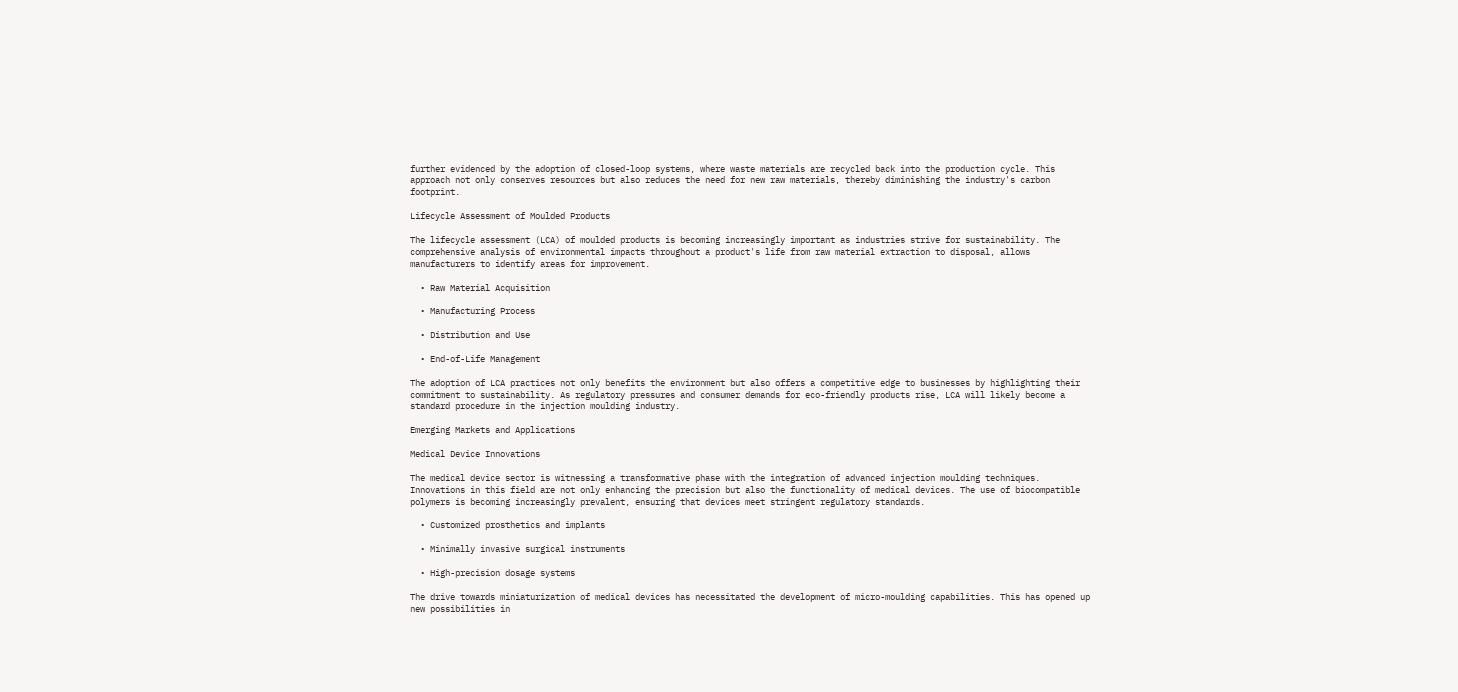further evidenced by the adoption of closed-loop systems, where waste materials are recycled back into the production cycle. This approach not only conserves resources but also reduces the need for new raw materials, thereby diminishing the industry's carbon footprint.

Lifecycle Assessment of Moulded Products

The lifecycle assessment (LCA) of moulded products is becoming increasingly important as industries strive for sustainability. The comprehensive analysis of environmental impacts throughout a product's life from raw material extraction to disposal, allows manufacturers to identify areas for improvement.

  • Raw Material Acquisition

  • Manufacturing Process

  • Distribution and Use

  • End-of-Life Management

The adoption of LCA practices not only benefits the environment but also offers a competitive edge to businesses by highlighting their commitment to sustainability. As regulatory pressures and consumer demands for eco-friendly products rise, LCA will likely become a standard procedure in the injection moulding industry.

Emerging Markets and Applications

Medical Device Innovations

The medical device sector is witnessing a transformative phase with the integration of advanced injection moulding techniques. Innovations in this field are not only enhancing the precision but also the functionality of medical devices. The use of biocompatible polymers is becoming increasingly prevalent, ensuring that devices meet stringent regulatory standards.

  • Customized prosthetics and implants

  • Minimally invasive surgical instruments

  • High-precision dosage systems

The drive towards miniaturization of medical devices has necessitated the development of micro-moulding capabilities. This has opened up new possibilities in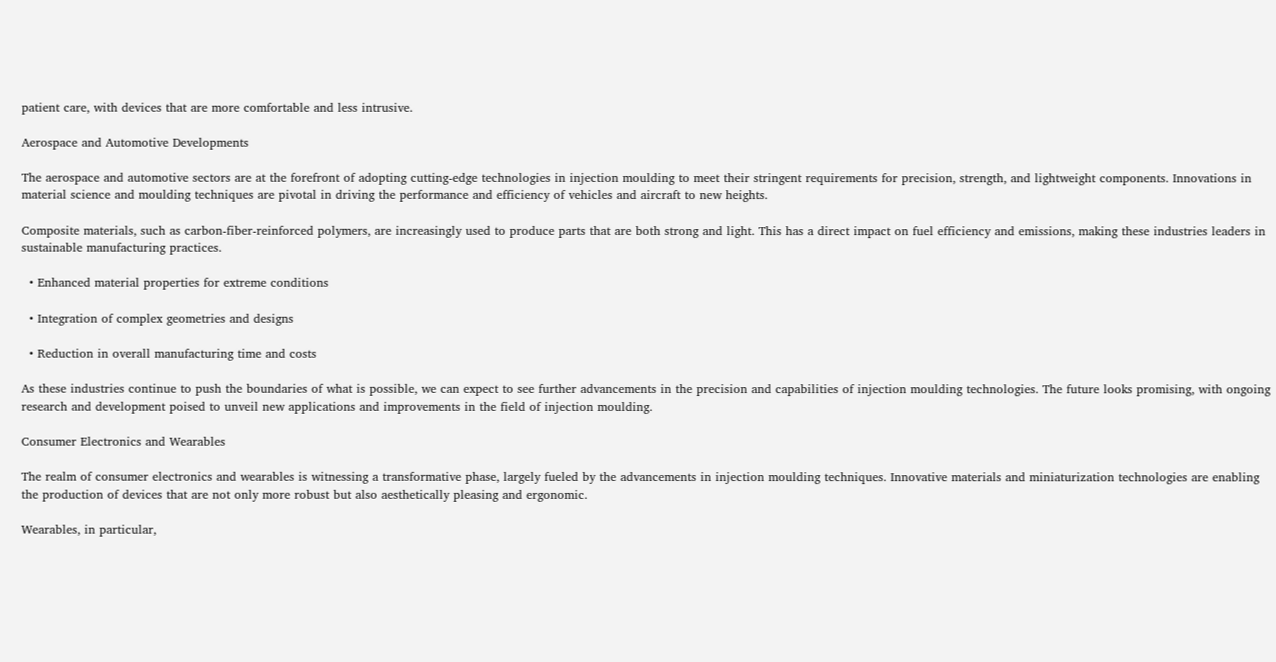patient care, with devices that are more comfortable and less intrusive.

Aerospace and Automotive Developments

The aerospace and automotive sectors are at the forefront of adopting cutting-edge technologies in injection moulding to meet their stringent requirements for precision, strength, and lightweight components. Innovations in material science and moulding techniques are pivotal in driving the performance and efficiency of vehicles and aircraft to new heights.

Composite materials, such as carbon-fiber-reinforced polymers, are increasingly used to produce parts that are both strong and light. This has a direct impact on fuel efficiency and emissions, making these industries leaders in sustainable manufacturing practices.

  • Enhanced material properties for extreme conditions

  • Integration of complex geometries and designs

  • Reduction in overall manufacturing time and costs

As these industries continue to push the boundaries of what is possible, we can expect to see further advancements in the precision and capabilities of injection moulding technologies. The future looks promising, with ongoing research and development poised to unveil new applications and improvements in the field of injection moulding.

Consumer Electronics and Wearables

The realm of consumer electronics and wearables is witnessing a transformative phase, largely fueled by the advancements in injection moulding techniques. Innovative materials and miniaturization technologies are enabling the production of devices that are not only more robust but also aesthetically pleasing and ergonomic.

Wearables, in particular,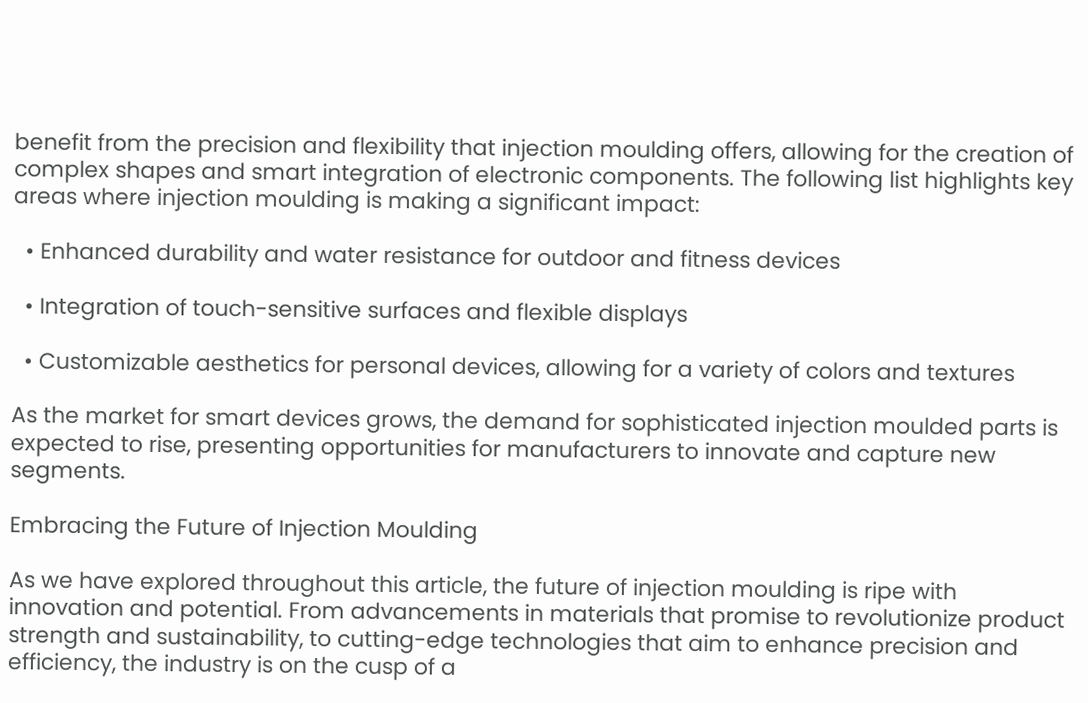benefit from the precision and flexibility that injection moulding offers, allowing for the creation of complex shapes and smart integration of electronic components. The following list highlights key areas where injection moulding is making a significant impact:

  • Enhanced durability and water resistance for outdoor and fitness devices

  • Integration of touch-sensitive surfaces and flexible displays

  • Customizable aesthetics for personal devices, allowing for a variety of colors and textures

As the market for smart devices grows, the demand for sophisticated injection moulded parts is expected to rise, presenting opportunities for manufacturers to innovate and capture new segments.

Embracing the Future of Injection Moulding

As we have explored throughout this article, the future of injection moulding is ripe with innovation and potential. From advancements in materials that promise to revolutionize product strength and sustainability, to cutting-edge technologies that aim to enhance precision and efficiency, the industry is on the cusp of a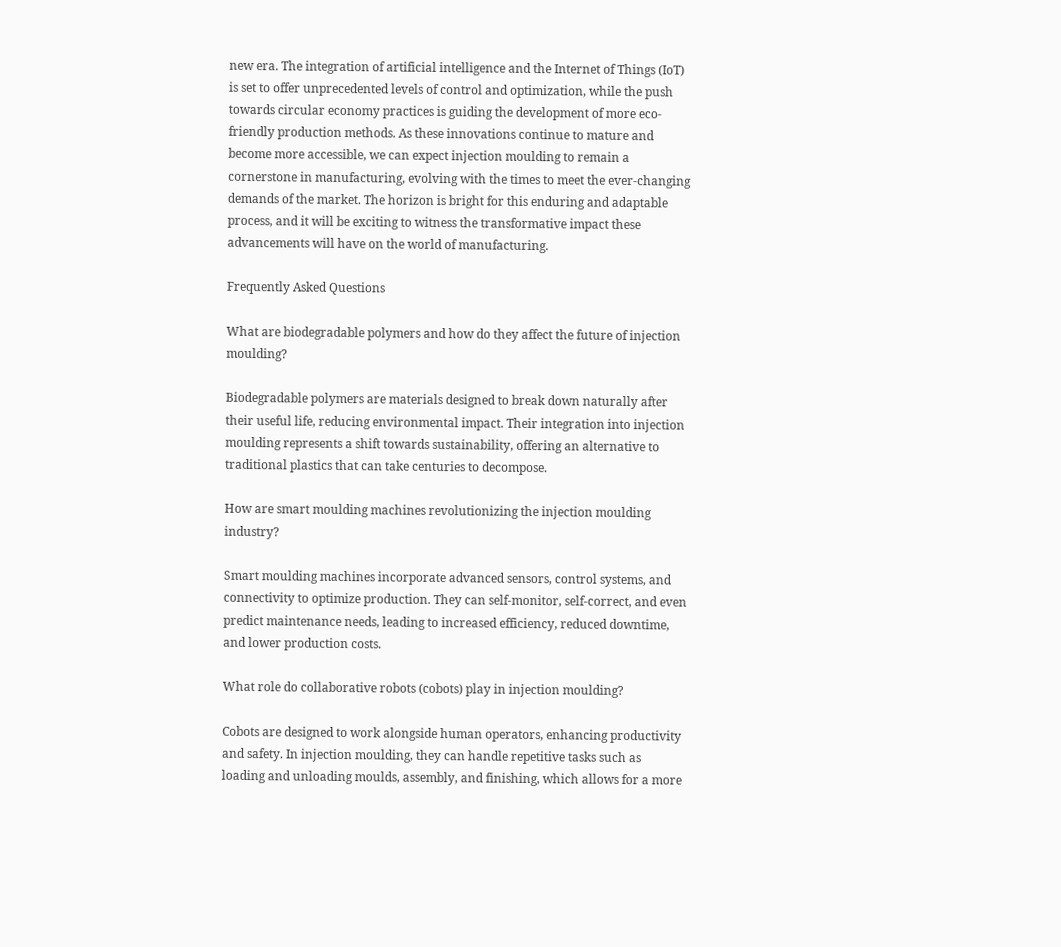new era. The integration of artificial intelligence and the Internet of Things (IoT) is set to offer unprecedented levels of control and optimization, while the push towards circular economy practices is guiding the development of more eco-friendly production methods. As these innovations continue to mature and become more accessible, we can expect injection moulding to remain a cornerstone in manufacturing, evolving with the times to meet the ever-changing demands of the market. The horizon is bright for this enduring and adaptable process, and it will be exciting to witness the transformative impact these advancements will have on the world of manufacturing.

Frequently Asked Questions

What are biodegradable polymers and how do they affect the future of injection moulding?

Biodegradable polymers are materials designed to break down naturally after their useful life, reducing environmental impact. Their integration into injection moulding represents a shift towards sustainability, offering an alternative to traditional plastics that can take centuries to decompose.

How are smart moulding machines revolutionizing the injection moulding industry?

Smart moulding machines incorporate advanced sensors, control systems, and connectivity to optimize production. They can self-monitor, self-correct, and even predict maintenance needs, leading to increased efficiency, reduced downtime, and lower production costs.

What role do collaborative robots (cobots) play in injection moulding?

Cobots are designed to work alongside human operators, enhancing productivity and safety. In injection moulding, they can handle repetitive tasks such as loading and unloading moulds, assembly, and finishing, which allows for a more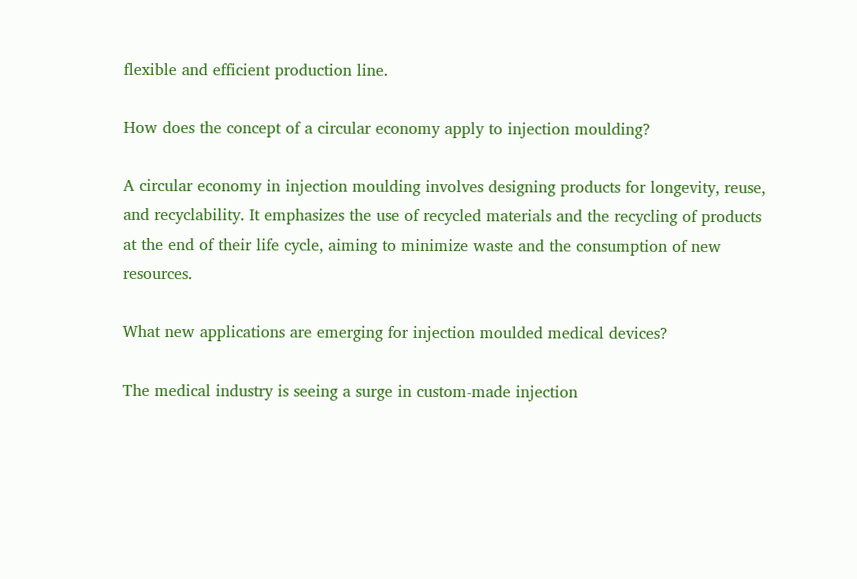flexible and efficient production line.

How does the concept of a circular economy apply to injection moulding?

A circular economy in injection moulding involves designing products for longevity, reuse, and recyclability. It emphasizes the use of recycled materials and the recycling of products at the end of their life cycle, aiming to minimize waste and the consumption of new resources.

What new applications are emerging for injection moulded medical devices?

The medical industry is seeing a surge in custom-made injection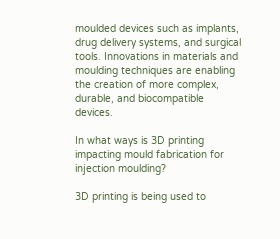moulded devices such as implants, drug delivery systems, and surgical tools. Innovations in materials and moulding techniques are enabling the creation of more complex, durable, and biocompatible devices.

In what ways is 3D printing impacting mould fabrication for injection moulding?

3D printing is being used to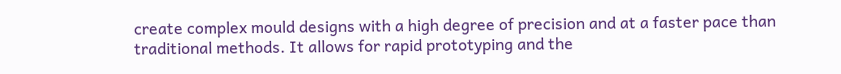create complex mould designs with a high degree of precision and at a faster pace than traditional methods. It allows for rapid prototyping and the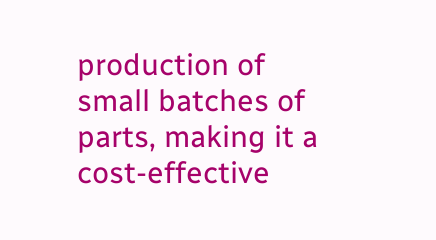production of small batches of parts, making it a cost-effective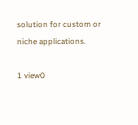solution for custom or niche applications.

1 view0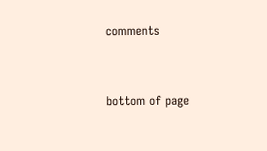comments


bottom of page